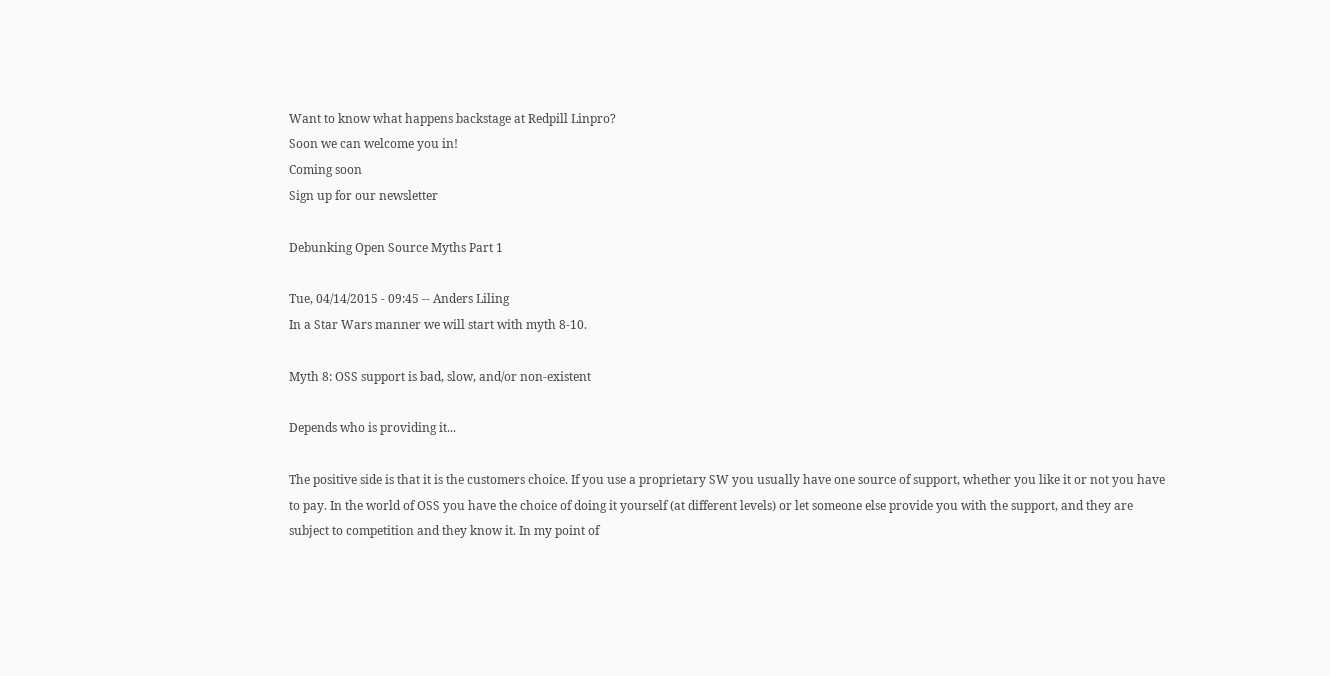Want to know what happens backstage at Redpill Linpro?
Soon we can welcome you in!
Coming soon
Sign up for our newsletter

Debunking Open Source Myths Part 1

Tue, 04/14/2015 - 09:45 -- Anders Liling
In a Star Wars manner we will start with myth 8-10.

Myth 8: OSS support is bad, slow, and/or non-existent

Depends who is providing it...

The positive side is that it is the customers choice. If you use a proprietary SW you usually have one source of support, whether you like it or not you have to pay. In the world of OSS you have the choice of doing it yourself (at different levels) or let someone else provide you with the support, and they are subject to competition and they know it. In my point of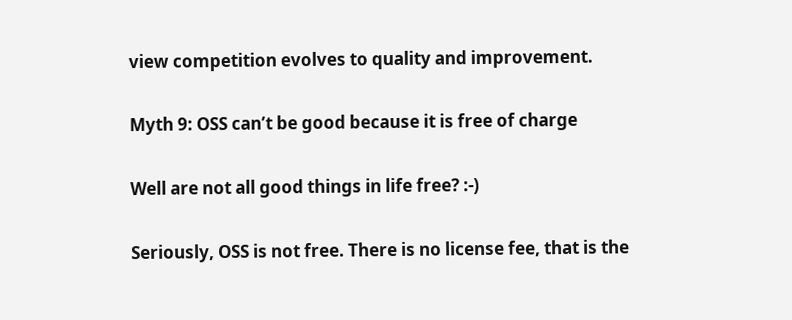view competition evolves to quality and improvement.

Myth 9: OSS can’t be good because it is free of charge

Well are not all good things in life free? :-)

Seriously, OSS is not free. There is no license fee, that is the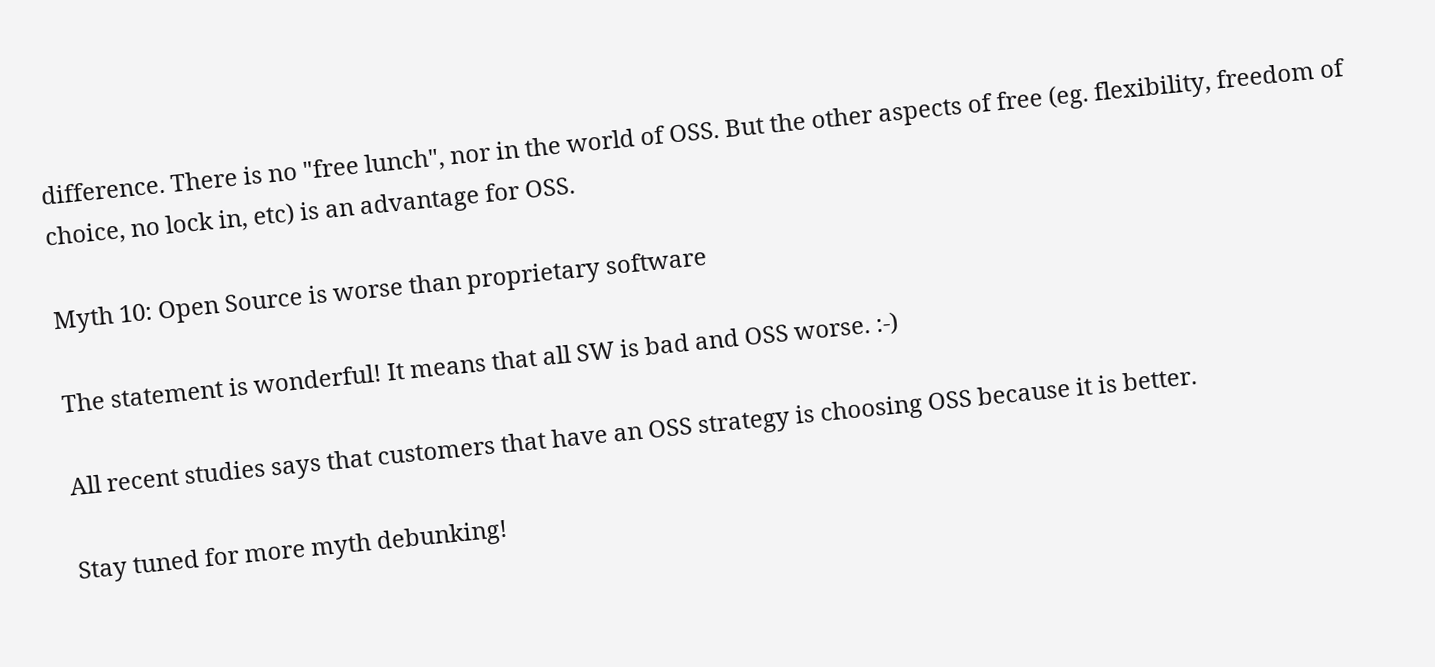difference. There is no "free lunch", nor in the world of OSS. But the other aspects of free (eg. flexibility, freedom of choice, no lock in, etc) is an advantage for OSS.

Myth 10: Open Source is worse than proprietary software

The statement is wonderful! It means that all SW is bad and OSS worse. :-)

All recent studies says that customers that have an OSS strategy is choosing OSS because it is better.

Stay tuned for more myth debunking!